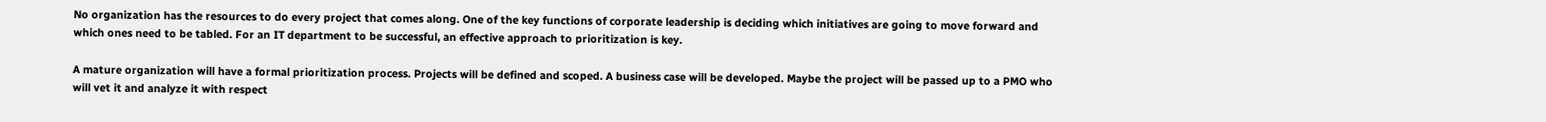No organization has the resources to do every project that comes along. One of the key functions of corporate leadership is deciding which initiatives are going to move forward and which ones need to be tabled. For an IT department to be successful, an effective approach to prioritization is key.

A mature organization will have a formal prioritization process. Projects will be defined and scoped. A business case will be developed. Maybe the project will be passed up to a PMO who will vet it and analyze it with respect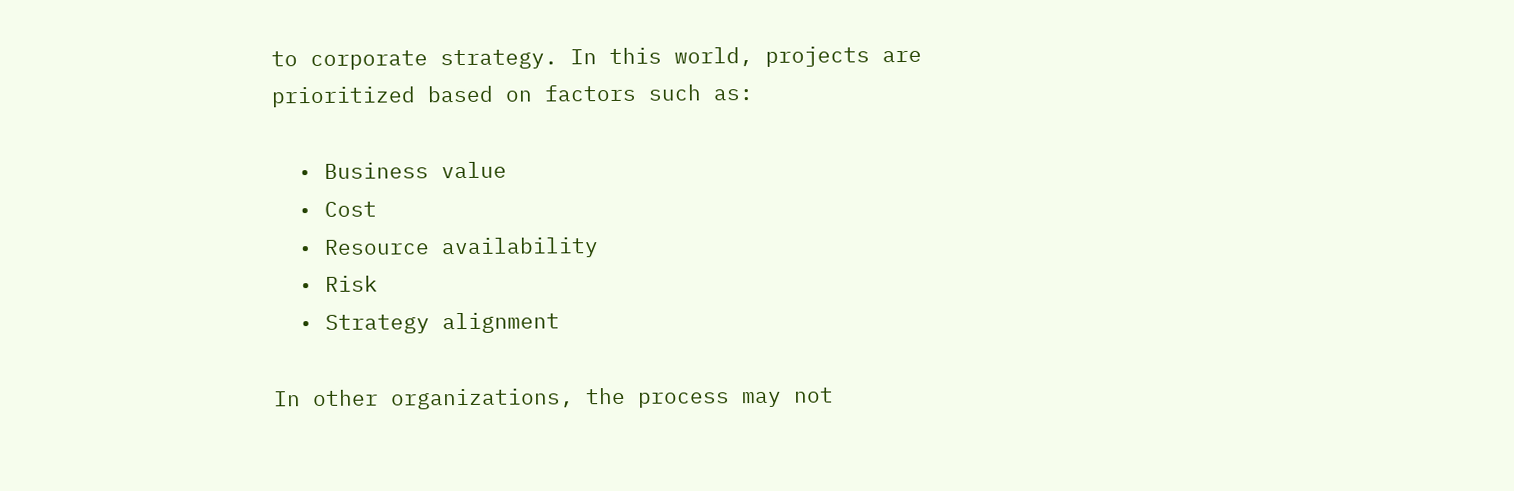to corporate strategy. In this world, projects are prioritized based on factors such as:

  • Business value
  • Cost
  • Resource availability
  • Risk
  • Strategy alignment

In other organizations, the process may not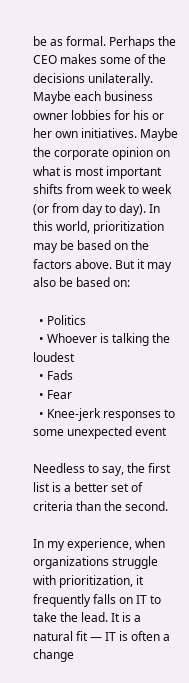be as formal. Perhaps the CEO makes some of the decisions unilaterally. Maybe each business owner lobbies for his or her own initiatives. Maybe the corporate opinion on what is most important shifts from week to week (or from day to day). In this world, prioritization may be based on the factors above. But it may also be based on:

  • Politics
  • Whoever is talking the loudest
  • Fads
  • Fear
  • Knee-jerk responses to some unexpected event

Needless to say, the first list is a better set of criteria than the second.

In my experience, when organizations struggle with prioritization, it frequently falls on IT to take the lead. It is a natural fit — IT is often a change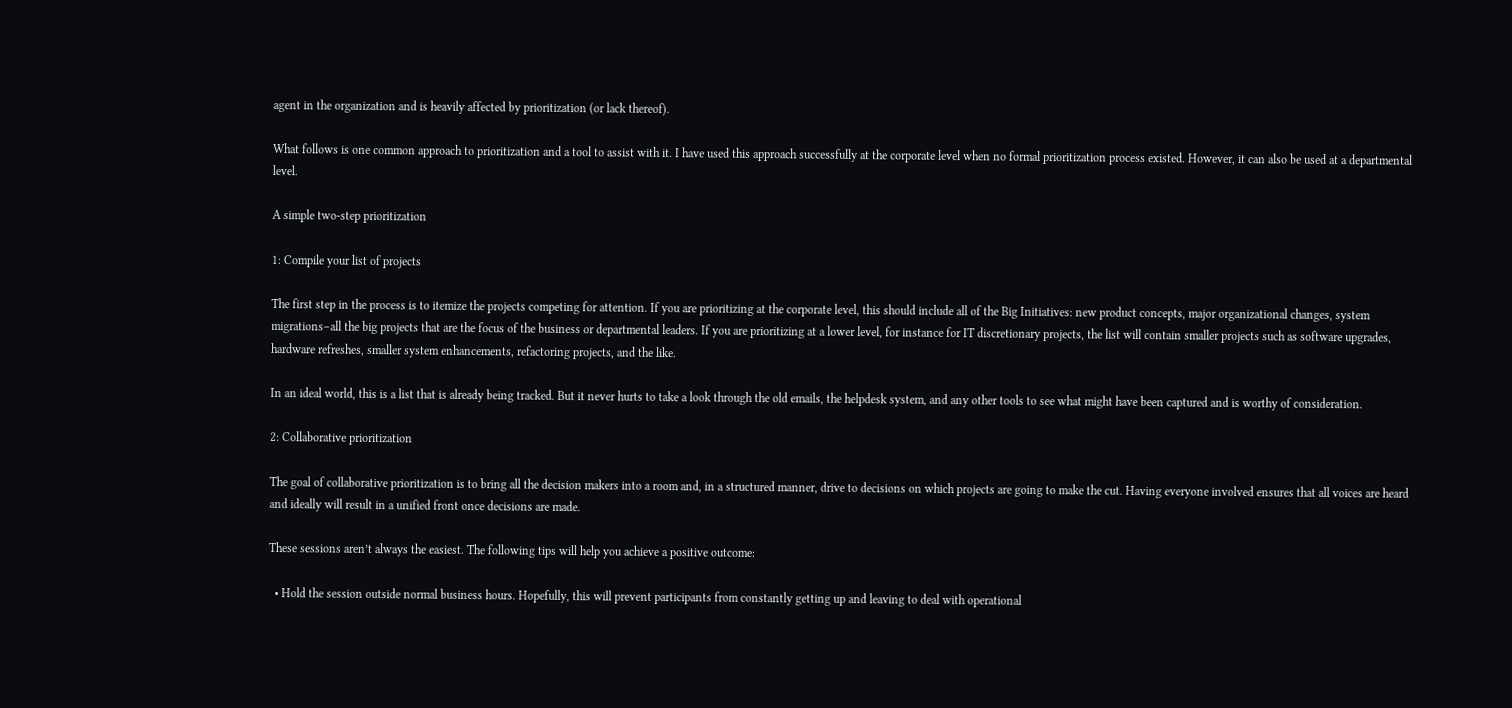agent in the organization and is heavily affected by prioritization (or lack thereof).

What follows is one common approach to prioritization and a tool to assist with it. I have used this approach successfully at the corporate level when no formal prioritization process existed. However, it can also be used at a departmental level.

A simple two-step prioritization

1: Compile your list of projects

The first step in the process is to itemize the projects competing for attention. If you are prioritizing at the corporate level, this should include all of the Big Initiatives: new product concepts, major organizational changes, system migrations–all the big projects that are the focus of the business or departmental leaders. If you are prioritizing at a lower level, for instance for IT discretionary projects, the list will contain smaller projects such as software upgrades, hardware refreshes, smaller system enhancements, refactoring projects, and the like.

In an ideal world, this is a list that is already being tracked. But it never hurts to take a look through the old emails, the helpdesk system, and any other tools to see what might have been captured and is worthy of consideration.

2: Collaborative prioritization

The goal of collaborative prioritization is to bring all the decision makers into a room and, in a structured manner, drive to decisions on which projects are going to make the cut. Having everyone involved ensures that all voices are heard and ideally will result in a unified front once decisions are made.

These sessions aren’t always the easiest. The following tips will help you achieve a positive outcome:

  • Hold the session outside normal business hours. Hopefully, this will prevent participants from constantly getting up and leaving to deal with operational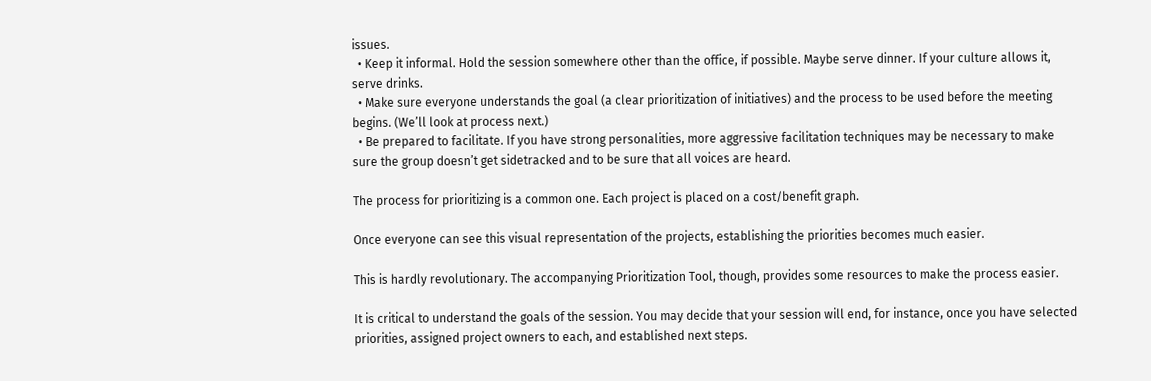issues.
  • Keep it informal. Hold the session somewhere other than the office, if possible. Maybe serve dinner. If your culture allows it, serve drinks.
  • Make sure everyone understands the goal (a clear prioritization of initiatives) and the process to be used before the meeting begins. (We’ll look at process next.)
  • Be prepared to facilitate. If you have strong personalities, more aggressive facilitation techniques may be necessary to make sure the group doesn’t get sidetracked and to be sure that all voices are heard.

The process for prioritizing is a common one. Each project is placed on a cost/benefit graph.

Once everyone can see this visual representation of the projects, establishing the priorities becomes much easier.

This is hardly revolutionary. The accompanying Prioritization Tool, though, provides some resources to make the process easier.

It is critical to understand the goals of the session. You may decide that your session will end, for instance, once you have selected priorities, assigned project owners to each, and established next steps.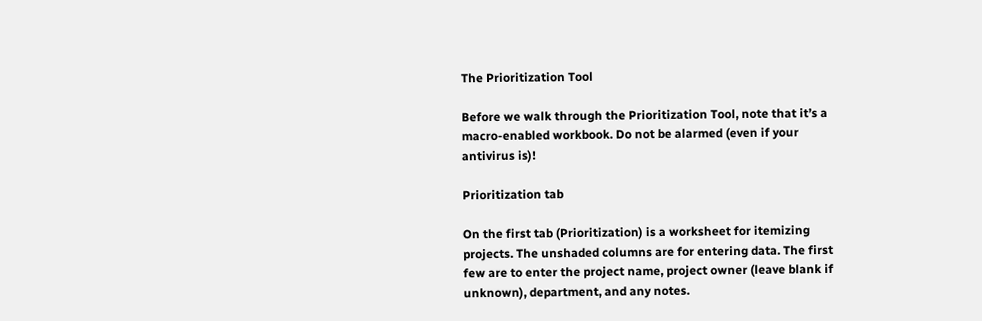The Prioritization Tool

Before we walk through the Prioritization Tool, note that it’s a macro-enabled workbook. Do not be alarmed (even if your antivirus is)!

Prioritization tab

On the first tab (Prioritization) is a worksheet for itemizing projects. The unshaded columns are for entering data. The first few are to enter the project name, project owner (leave blank if unknown), department, and any notes.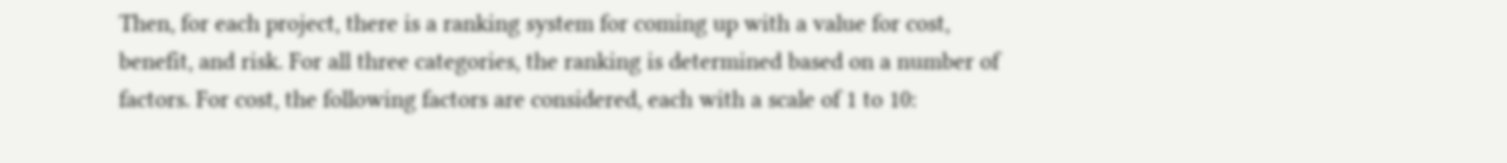Then, for each project, there is a ranking system for coming up with a value for cost, benefit, and risk. For all three categories, the ranking is determined based on a number of factors. For cost, the following factors are considered, each with a scale of 1 to 10: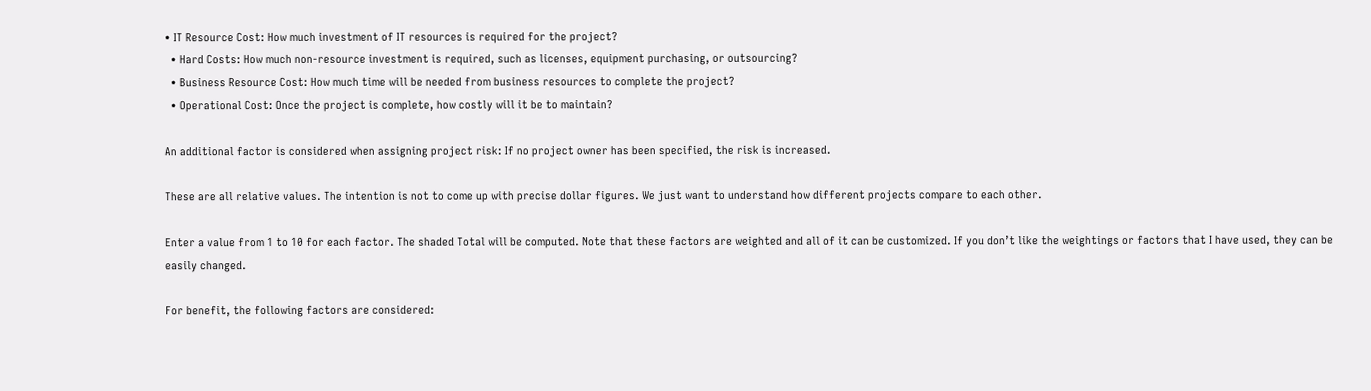• IT Resource Cost: How much investment of IT resources is required for the project?
  • Hard Costs: How much non-resource investment is required, such as licenses, equipment purchasing, or outsourcing?
  • Business Resource Cost: How much time will be needed from business resources to complete the project?
  • Operational Cost: Once the project is complete, how costly will it be to maintain?

An additional factor is considered when assigning project risk: If no project owner has been specified, the risk is increased.

These are all relative values. The intention is not to come up with precise dollar figures. We just want to understand how different projects compare to each other.

Enter a value from 1 to 10 for each factor. The shaded Total will be computed. Note that these factors are weighted and all of it can be customized. If you don’t like the weightings or factors that I have used, they can be easily changed.

For benefit, the following factors are considered: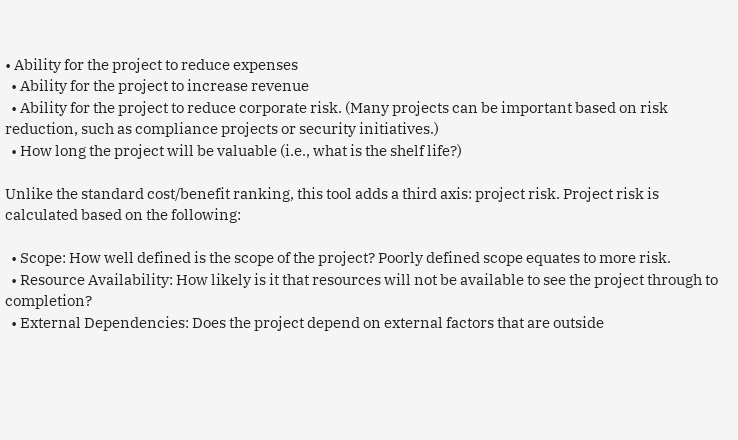• Ability for the project to reduce expenses
  • Ability for the project to increase revenue
  • Ability for the project to reduce corporate risk. (Many projects can be important based on risk reduction, such as compliance projects or security initiatives.)
  • How long the project will be valuable (i.e., what is the shelf life?)

Unlike the standard cost/benefit ranking, this tool adds a third axis: project risk. Project risk is calculated based on the following:

  • Scope: How well defined is the scope of the project? Poorly defined scope equates to more risk.
  • Resource Availability: How likely is it that resources will not be available to see the project through to completion?
  • External Dependencies: Does the project depend on external factors that are outside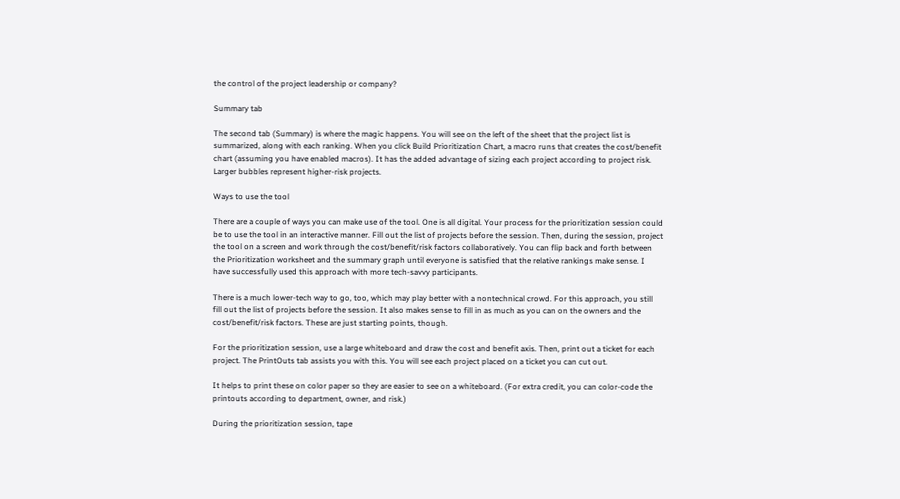the control of the project leadership or company?

Summary tab

The second tab (Summary) is where the magic happens. You will see on the left of the sheet that the project list is summarized, along with each ranking. When you click Build Prioritization Chart, a macro runs that creates the cost/benefit chart (assuming you have enabled macros). It has the added advantage of sizing each project according to project risk. Larger bubbles represent higher-risk projects.

Ways to use the tool

There are a couple of ways you can make use of the tool. One is all digital. Your process for the prioritization session could be to use the tool in an interactive manner. Fill out the list of projects before the session. Then, during the session, project the tool on a screen and work through the cost/benefit/risk factors collaboratively. You can flip back and forth between the Prioritization worksheet and the summary graph until everyone is satisfied that the relative rankings make sense. I have successfully used this approach with more tech-savvy participants.

There is a much lower-tech way to go, too, which may play better with a nontechnical crowd. For this approach, you still fill out the list of projects before the session. It also makes sense to fill in as much as you can on the owners and the cost/benefit/risk factors. These are just starting points, though.

For the prioritization session, use a large whiteboard and draw the cost and benefit axis. Then, print out a ticket for each project. The PrintOuts tab assists you with this. You will see each project placed on a ticket you can cut out.

It helps to print these on color paper so they are easier to see on a whiteboard. (For extra credit, you can color-code the printouts according to department, owner, and risk.)

During the prioritization session, tape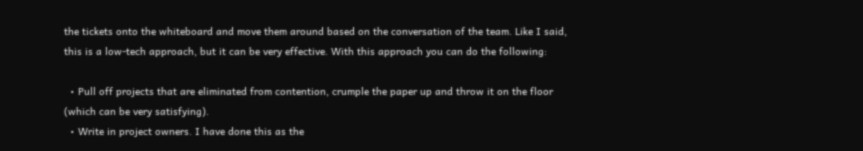the tickets onto the whiteboard and move them around based on the conversation of the team. Like I said, this is a low-tech approach, but it can be very effective. With this approach you can do the following:

  • Pull off projects that are eliminated from contention, crumple the paper up and throw it on the floor (which can be very satisfying).
  • Write in project owners. I have done this as the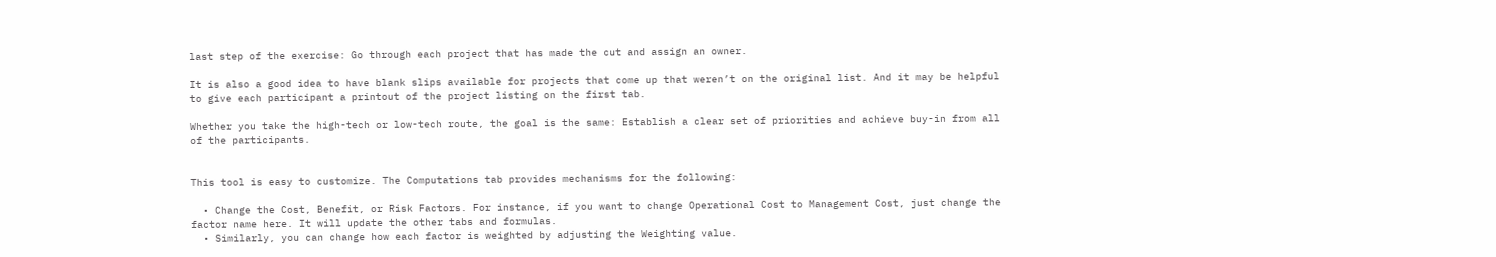last step of the exercise: Go through each project that has made the cut and assign an owner.

It is also a good idea to have blank slips available for projects that come up that weren’t on the original list. And it may be helpful to give each participant a printout of the project listing on the first tab.

Whether you take the high-tech or low-tech route, the goal is the same: Establish a clear set of priorities and achieve buy-in from all of the participants.


This tool is easy to customize. The Computations tab provides mechanisms for the following:

  • Change the Cost, Benefit, or Risk Factors. For instance, if you want to change Operational Cost to Management Cost, just change the factor name here. It will update the other tabs and formulas.
  • Similarly, you can change how each factor is weighted by adjusting the Weighting value.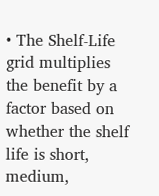• The Shelf-Life grid multiplies the benefit by a factor based on whether the shelf life is short, medium,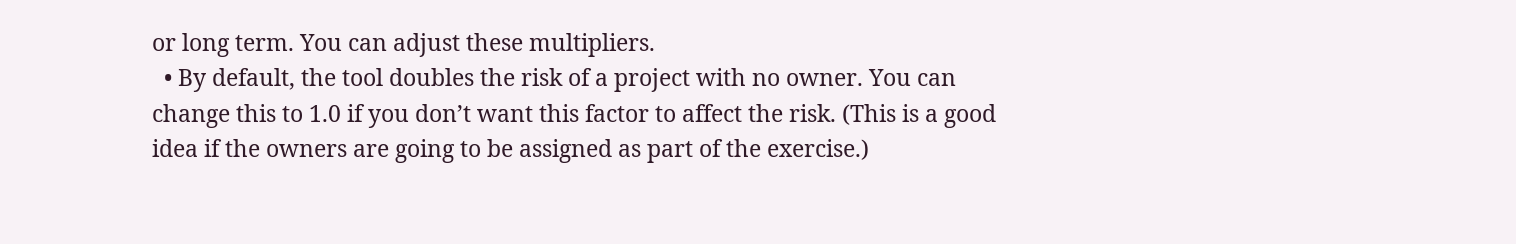or long term. You can adjust these multipliers.
  • By default, the tool doubles the risk of a project with no owner. You can change this to 1.0 if you don’t want this factor to affect the risk. (This is a good idea if the owners are going to be assigned as part of the exercise.)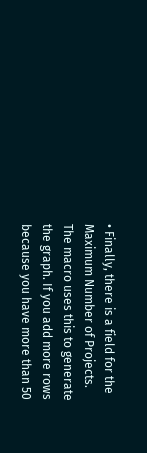• Finally, there is a field for the Maximum Number of Projects. The macro uses this to generate the graph. If you add more rows because you have more than 50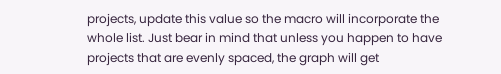projects, update this value so the macro will incorporate the whole list. Just bear in mind that unless you happen to have projects that are evenly spaced, the graph will get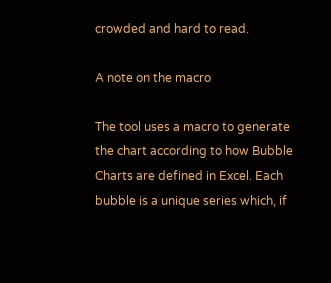crowded and hard to read.

A note on the macro

The tool uses a macro to generate the chart according to how Bubble Charts are defined in Excel. Each bubble is a unique series which, if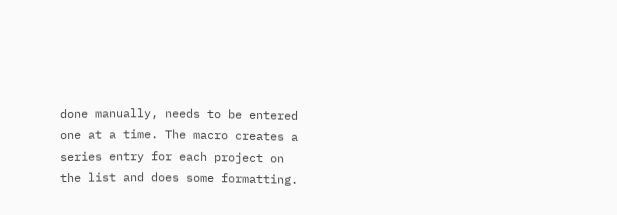done manually, needs to be entered one at a time. The macro creates a series entry for each project on the list and does some formatting.